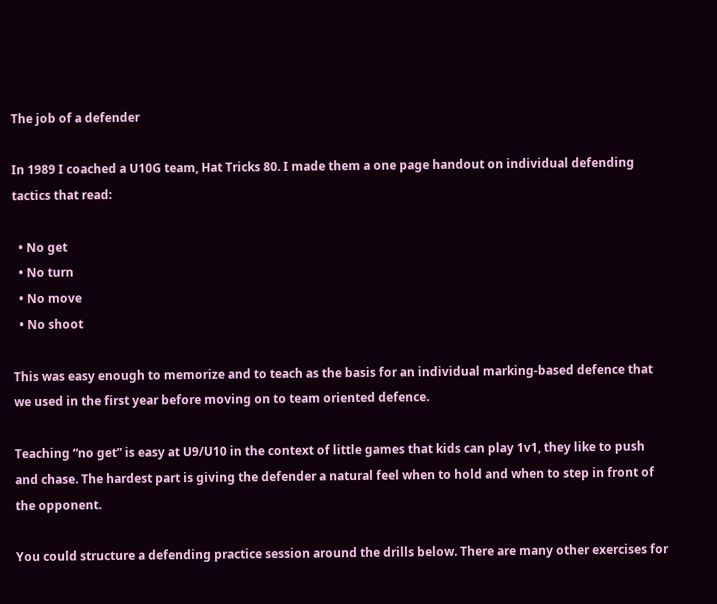The job of a defender

In 1989 I coached a U10G team, Hat Tricks 80. I made them a one page handout on individual defending tactics that read:

  • No get
  • No turn
  • No move
  • No shoot

This was easy enough to memorize and to teach as the basis for an individual marking-based defence that we used in the first year before moving on to team oriented defence.

Teaching “no get” is easy at U9/U10 in the context of little games that kids can play 1v1, they like to push and chase. The hardest part is giving the defender a natural feel when to hold and when to step in front of the opponent.

You could structure a defending practice session around the drills below. There are many other exercises for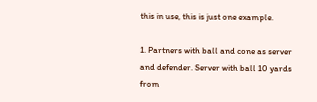this in use, this is just one example.

1. Partners with ball and cone as server and defender. Server with ball 10 yards from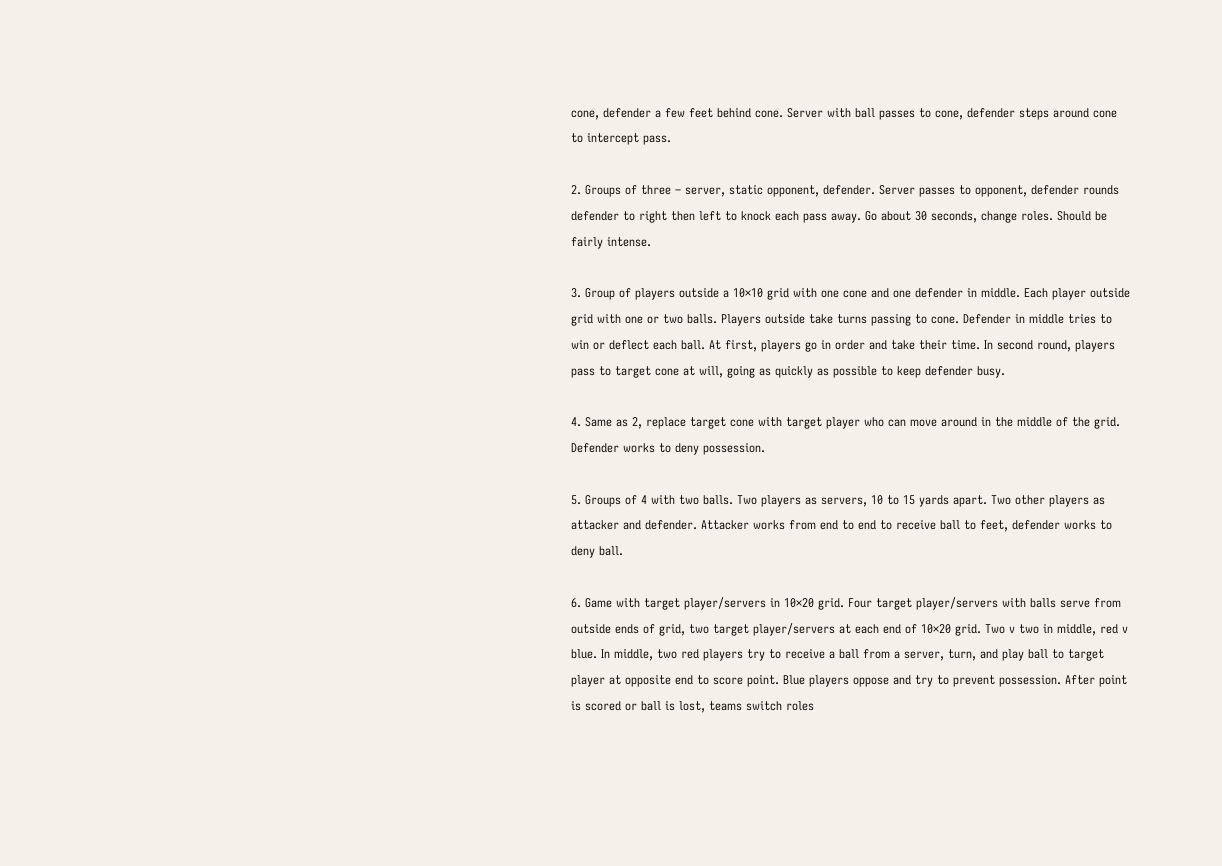cone, defender a few feet behind cone. Server with ball passes to cone, defender steps around cone to intercept pass.

2. Groups of three – server, static opponent, defender. Server passes to opponent, defender rounds defender to right then left to knock each pass away. Go about 30 seconds, change roles. Should be fairly intense.

3. Group of players outside a 10×10 grid with one cone and one defender in middle. Each player outside grid with one or two balls. Players outside take turns passing to cone. Defender in middle tries to win or deflect each ball. At first, players go in order and take their time. In second round, players pass to target cone at will, going as quickly as possible to keep defender busy.

4. Same as 2, replace target cone with target player who can move around in the middle of the grid. Defender works to deny possession.

5. Groups of 4 with two balls. Two players as servers, 10 to 15 yards apart. Two other players as attacker and defender. Attacker works from end to end to receive ball to feet, defender works to deny ball.

6. Game with target player/servers in 10×20 grid. Four target player/servers with balls serve from outside ends of grid, two target player/servers at each end of 10×20 grid. Two v two in middle, red v blue. In middle, two red players try to receive a ball from a server, turn, and play ball to target player at opposite end to score point. Blue players oppose and try to prevent possession. After point is scored or ball is lost, teams switch roles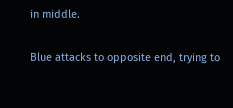in middle.

Blue attacks to opposite end, trying to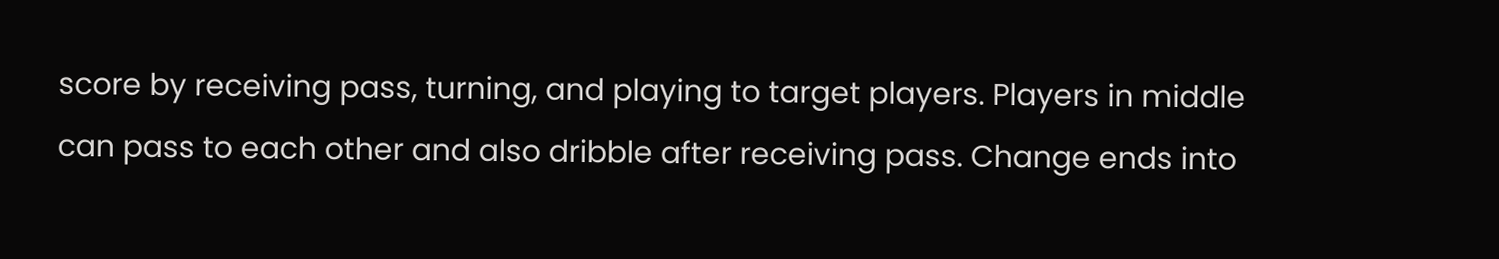score by receiving pass, turning, and playing to target players. Players in middle can pass to each other and also dribble after receiving pass. Change ends into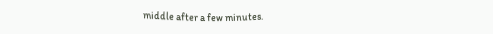middle after a few minutes.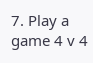7. Play a game 4 v 4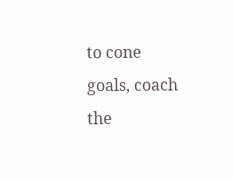to cone goals, coach the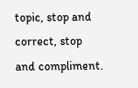topic, stop and correct, stop and compliment.